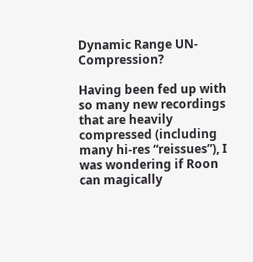Dynamic Range UN-Compression?

Having been fed up with so many new recordings that are heavily compressed (including many hi-res “reissues”), I was wondering if Roon can magically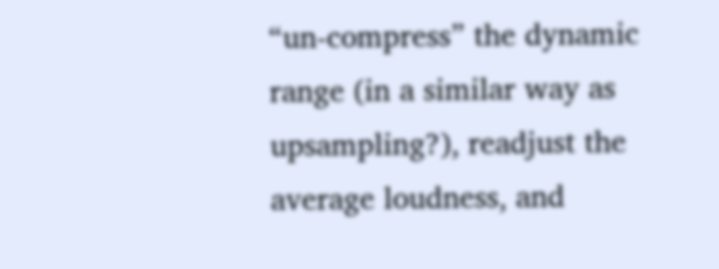“un-compress” the dynamic range (in a similar way as upsampling?), readjust the average loudness, and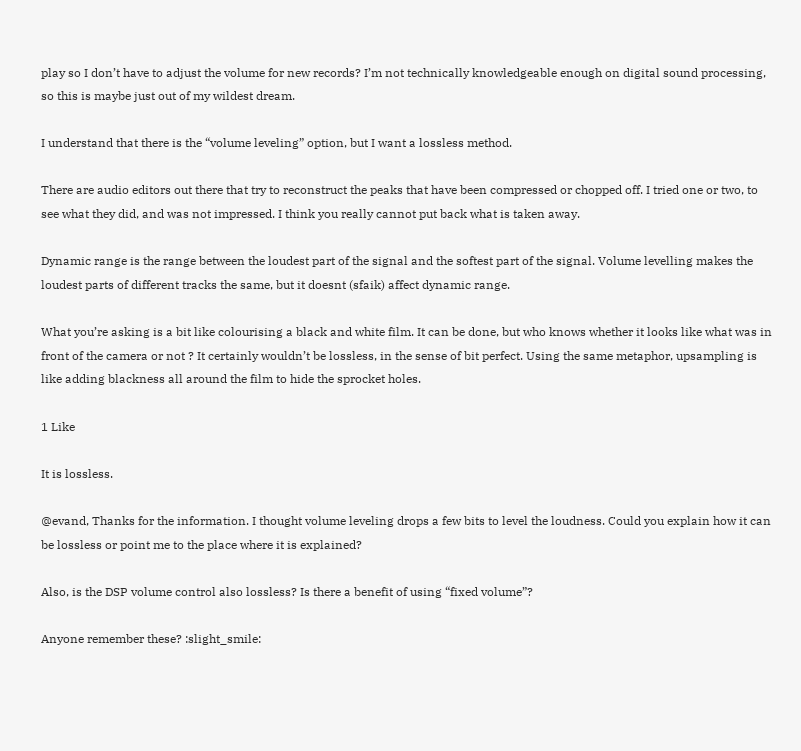play so I don’t have to adjust the volume for new records? I’m not technically knowledgeable enough on digital sound processing, so this is maybe just out of my wildest dream.

I understand that there is the “volume leveling” option, but I want a lossless method.

There are audio editors out there that try to reconstruct the peaks that have been compressed or chopped off. I tried one or two, to see what they did, and was not impressed. I think you really cannot put back what is taken away.

Dynamic range is the range between the loudest part of the signal and the softest part of the signal. Volume levelling makes the loudest parts of different tracks the same, but it doesnt (sfaik) affect dynamic range.

What you’re asking is a bit like colourising a black and white film. It can be done, but who knows whether it looks like what was in front of the camera or not ? It certainly wouldn’t be lossless, in the sense of bit perfect. Using the same metaphor, upsampling is like adding blackness all around the film to hide the sprocket holes.

1 Like

It is lossless.

@evand, Thanks for the information. I thought volume leveling drops a few bits to level the loudness. Could you explain how it can be lossless or point me to the place where it is explained?

Also, is the DSP volume control also lossless? Is there a benefit of using “fixed volume”?

Anyone remember these? :slight_smile: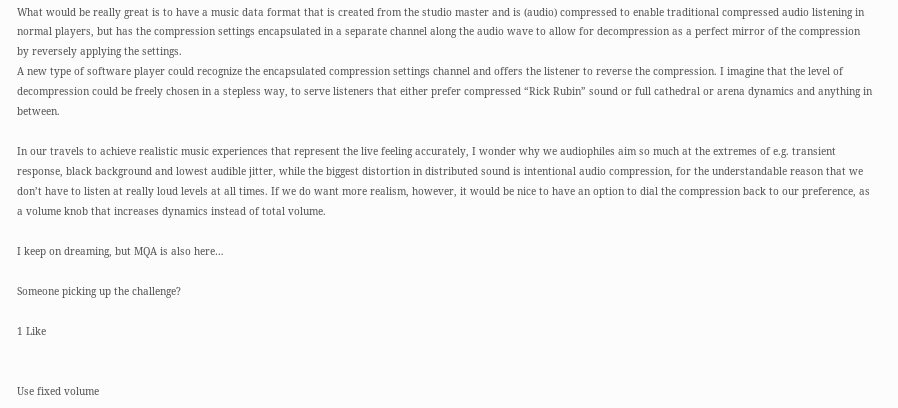What would be really great is to have a music data format that is created from the studio master and is (audio) compressed to enable traditional compressed audio listening in normal players, but has the compression settings encapsulated in a separate channel along the audio wave to allow for decompression as a perfect mirror of the compression by reversely applying the settings.
A new type of software player could recognize the encapsulated compression settings channel and offers the listener to reverse the compression. I imagine that the level of decompression could be freely chosen in a stepless way, to serve listeners that either prefer compressed “Rick Rubin” sound or full cathedral or arena dynamics and anything in between.

In our travels to achieve realistic music experiences that represent the live feeling accurately, I wonder why we audiophiles aim so much at the extremes of e.g. transient response, black background and lowest audible jitter, while the biggest distortion in distributed sound is intentional audio compression, for the understandable reason that we don’t have to listen at really loud levels at all times. If we do want more realism, however, it would be nice to have an option to dial the compression back to our preference, as a volume knob that increases dynamics instead of total volume.

I keep on dreaming, but MQA is also here…

Someone picking up the challenge?

1 Like


Use fixed volume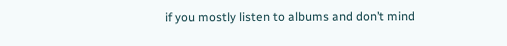if you mostly listen to albums and don’t mind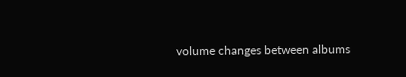volume changes between albums